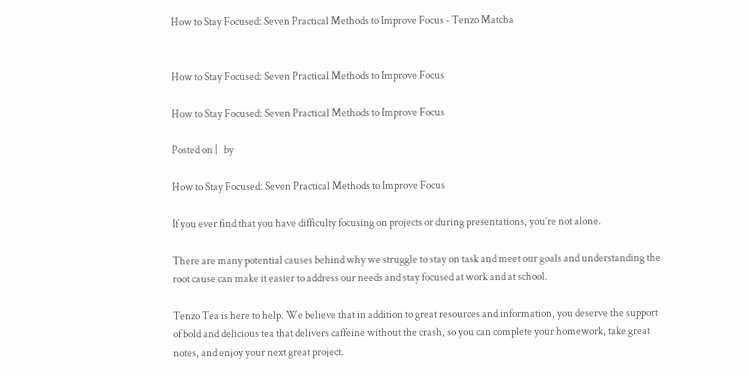How to Stay Focused: Seven Practical Methods to Improve Focus - Tenzo Matcha


How to Stay Focused: Seven Practical Methods to Improve Focus

How to Stay Focused: Seven Practical Methods to Improve Focus

Posted on |   by

How to Stay Focused: Seven Practical Methods to Improve Focus

If you ever find that you have difficulty focusing on projects or during presentations, you’re not alone.

There are many potential causes behind why we struggle to stay on task and meet our goals and understanding the root cause can make it easier to address our needs and stay focused at work and at school.

Tenzo Tea is here to help. We believe that in addition to great resources and information, you deserve the support of bold and delicious tea that delivers caffeine without the crash, so you can complete your homework, take great notes, and enjoy your next great project.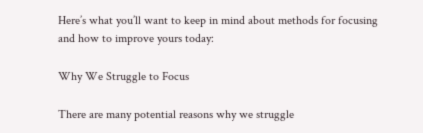Here’s what you’ll want to keep in mind about methods for focusing and how to improve yours today:

Why We Struggle to Focus

There are many potential reasons why we struggle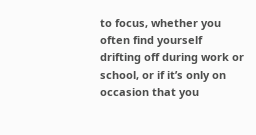to focus, whether you often find yourself drifting off during work or school, or if it’s only on occasion that you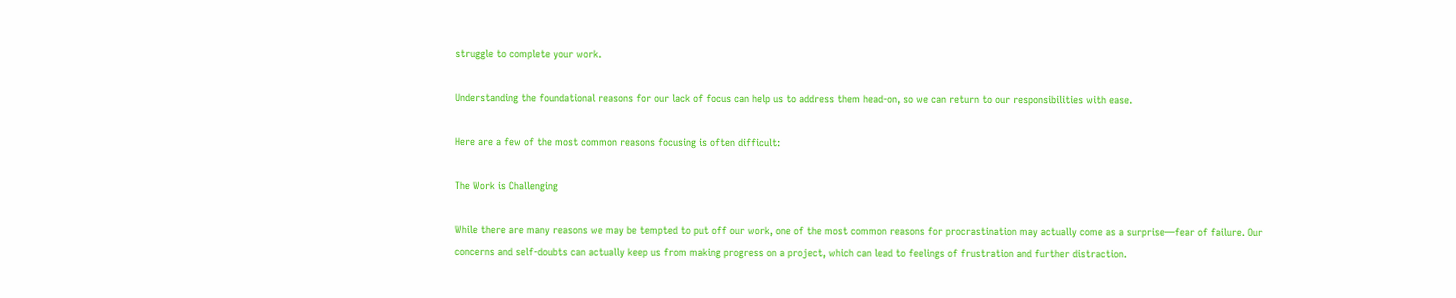struggle to complete your work.

Understanding the foundational reasons for our lack of focus can help us to address them head-on, so we can return to our responsibilities with ease.

Here are a few of the most common reasons focusing is often difficult:

The Work is Challenging

While there are many reasons we may be tempted to put off our work, one of the most common reasons for procrastination may actually come as a surprise—fear of failure. Our concerns and self-doubts can actually keep us from making progress on a project, which can lead to feelings of frustration and further distraction.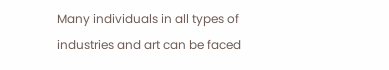Many individuals in all types of industries and art can be faced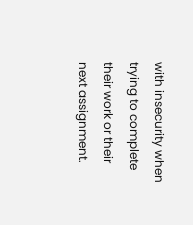with insecurity when trying to complete their work or their next assignment.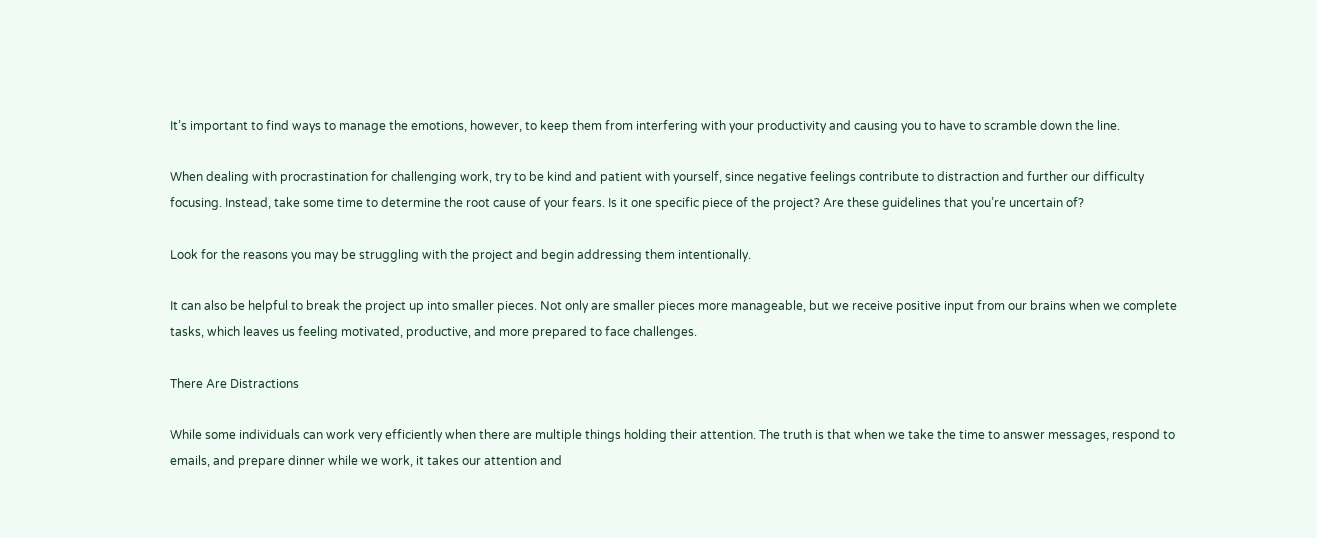It’s important to find ways to manage the emotions, however, to keep them from interfering with your productivity and causing you to have to scramble down the line.

When dealing with procrastination for challenging work, try to be kind and patient with yourself, since negative feelings contribute to distraction and further our difficulty focusing. Instead, take some time to determine the root cause of your fears. Is it one specific piece of the project? Are these guidelines that you’re uncertain of?

Look for the reasons you may be struggling with the project and begin addressing them intentionally.

It can also be helpful to break the project up into smaller pieces. Not only are smaller pieces more manageable, but we receive positive input from our brains when we complete tasks, which leaves us feeling motivated, productive, and more prepared to face challenges.

There Are Distractions

While some individuals can work very efficiently when there are multiple things holding their attention. The truth is that when we take the time to answer messages, respond to emails, and prepare dinner while we work, it takes our attention and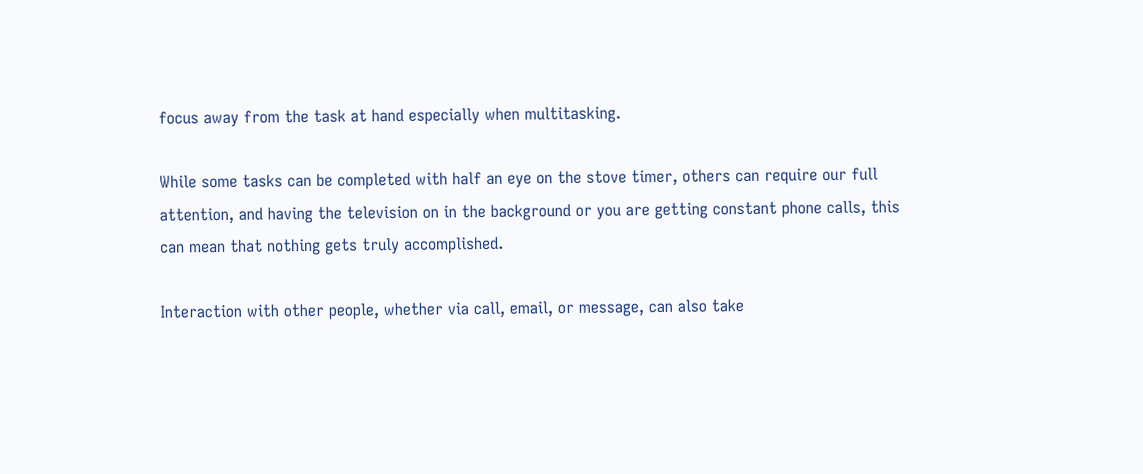focus away from the task at hand especially when multitasking.

While some tasks can be completed with half an eye on the stove timer, others can require our full attention, and having the television on in the background or you are getting constant phone calls, this can mean that nothing gets truly accomplished.

Interaction with other people, whether via call, email, or message, can also take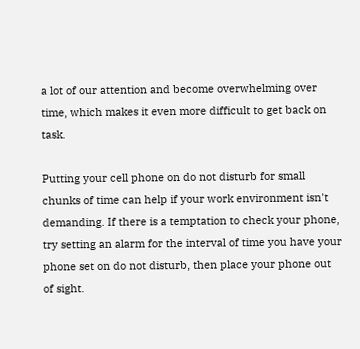a lot of our attention and become overwhelming over time, which makes it even more difficult to get back on task.

Putting your cell phone on do not disturb for small chunks of time can help if your work environment isn't demanding. If there is a temptation to check your phone, try setting an alarm for the interval of time you have your phone set on do not disturb, then place your phone out of sight.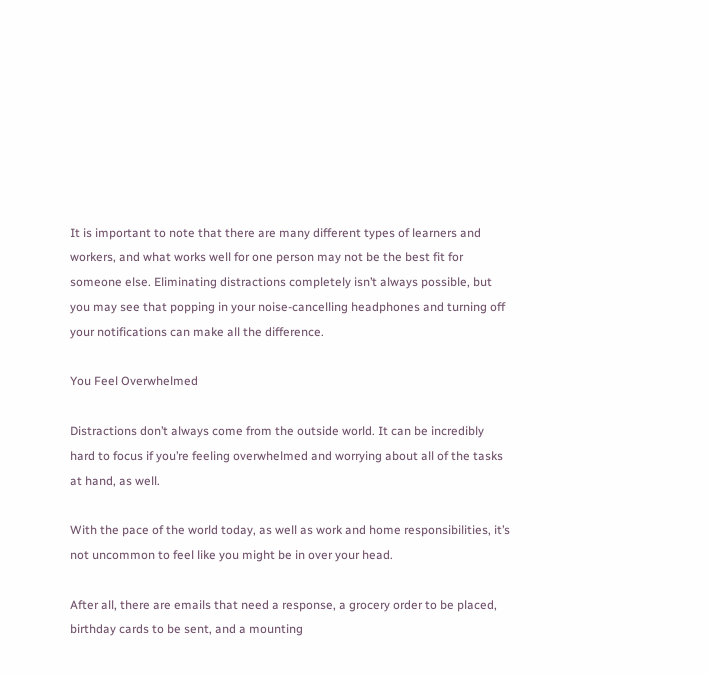It is important to note that there are many different types of learners and workers, and what works well for one person may not be the best fit for someone else. Eliminating distractions completely isn’t always possible, but you may see that popping in your noise-cancelling headphones and turning off your notifications can make all the difference.

You Feel Overwhelmed

Distractions don’t always come from the outside world. It can be incredibly hard to focus if you’re feeling overwhelmed and worrying about all of the tasks at hand, as well.

With the pace of the world today, as well as work and home responsibilities, it’s not uncommon to feel like you might be in over your head.

After all, there are emails that need a response, a grocery order to be placed, birthday cards to be sent, and a mounting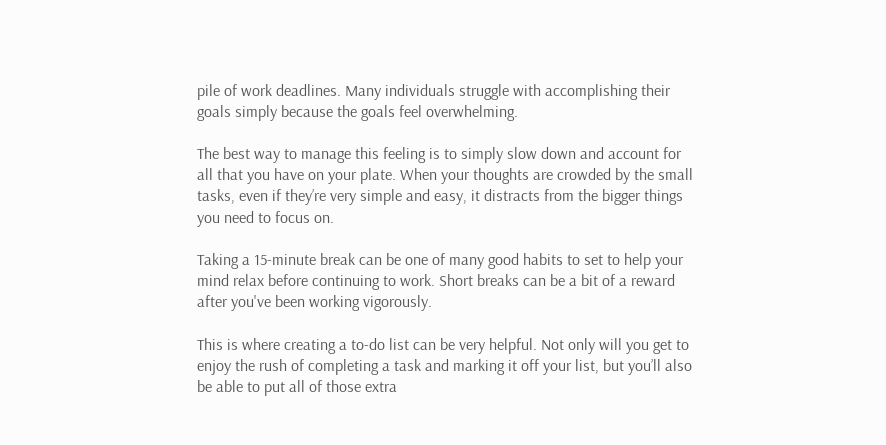pile of work deadlines. Many individuals struggle with accomplishing their goals simply because the goals feel overwhelming.

The best way to manage this feeling is to simply slow down and account for all that you have on your plate. When your thoughts are crowded by the small tasks, even if they’re very simple and easy, it distracts from the bigger things you need to focus on.

Taking a 15-minute break can be one of many good habits to set to help your mind relax before continuing to work. Short breaks can be a bit of a reward after you've been working vigorously.

This is where creating a to-do list can be very helpful. Not only will you get to enjoy the rush of completing a task and marking it off your list, but you’ll also be able to put all of those extra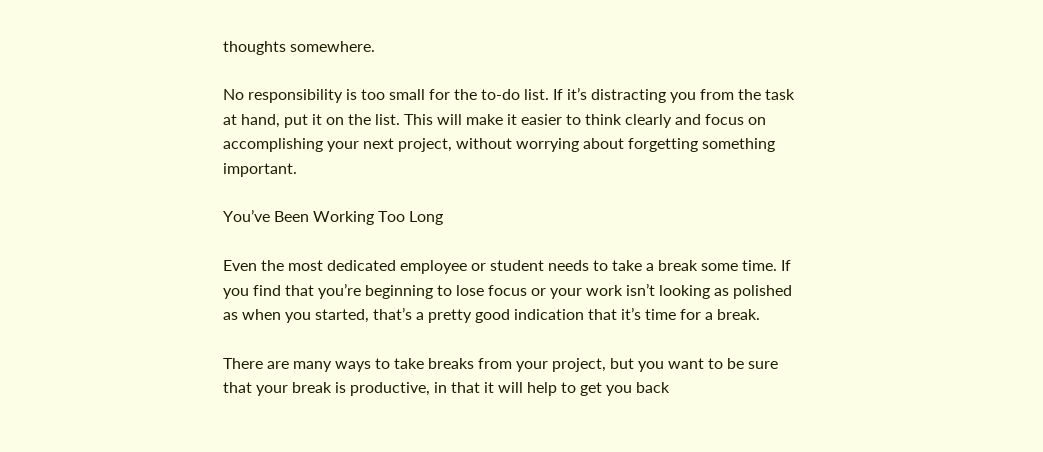thoughts somewhere.

No responsibility is too small for the to-do list. If it’s distracting you from the task at hand, put it on the list. This will make it easier to think clearly and focus on accomplishing your next project, without worrying about forgetting something important.

You’ve Been Working Too Long

Even the most dedicated employee or student needs to take a break some time. If you find that you’re beginning to lose focus or your work isn’t looking as polished as when you started, that’s a pretty good indication that it’s time for a break.

There are many ways to take breaks from your project, but you want to be sure that your break is productive, in that it will help to get you back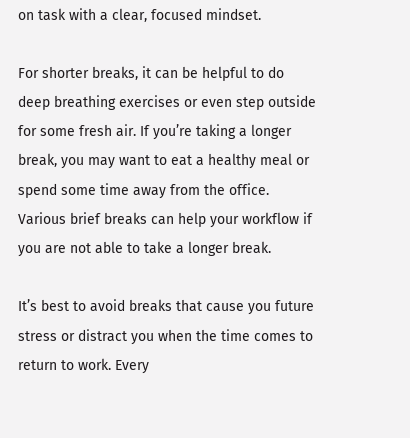on task with a clear, focused mindset.

For shorter breaks, it can be helpful to do deep breathing exercises or even step outside for some fresh air. If you’re taking a longer break, you may want to eat a healthy meal or spend some time away from the office. Various brief breaks can help your workflow if you are not able to take a longer break.

It’s best to avoid breaks that cause you future stress or distract you when the time comes to return to work. Every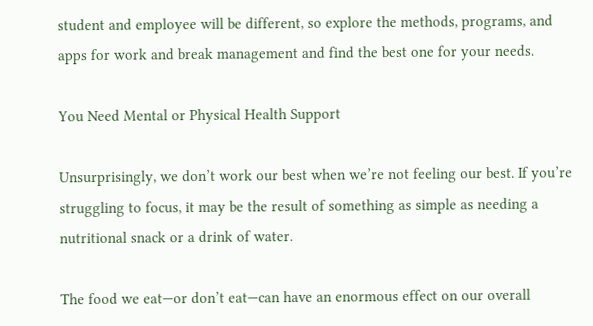student and employee will be different, so explore the methods, programs, and apps for work and break management and find the best one for your needs.

You Need Mental or Physical Health Support

Unsurprisingly, we don’t work our best when we’re not feeling our best. If you’re struggling to focus, it may be the result of something as simple as needing a nutritional snack or a drink of water.

The food we eat—or don’t eat—can have an enormous effect on our overall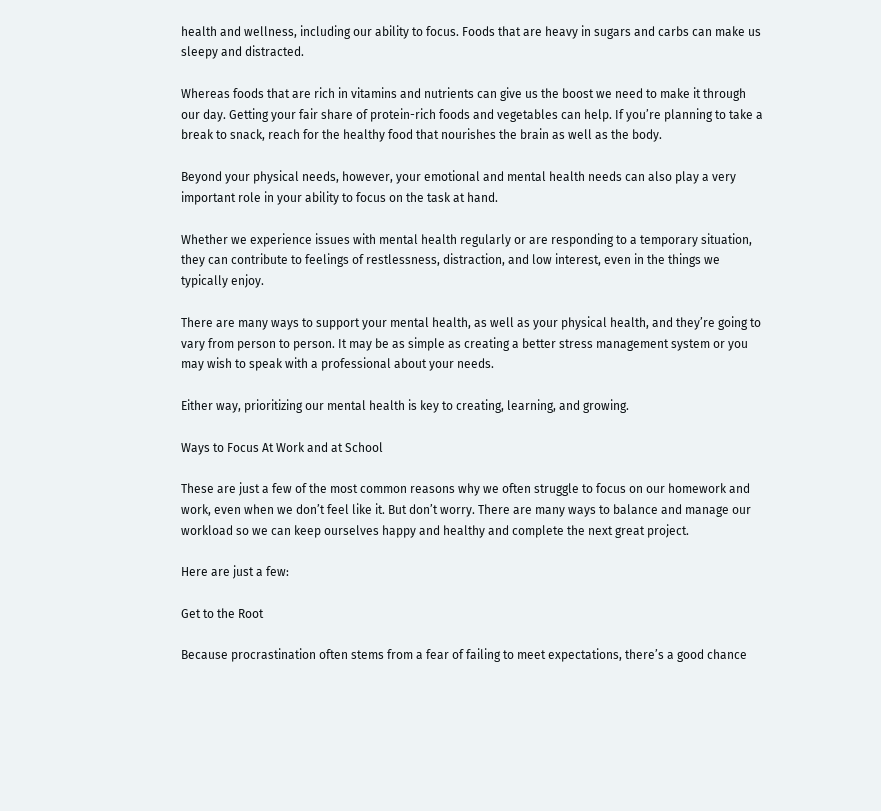health and wellness, including our ability to focus. Foods that are heavy in sugars and carbs can make us sleepy and distracted.

Whereas foods that are rich in vitamins and nutrients can give us the boost we need to make it through our day. Getting your fair share of protein-rich foods and vegetables can help. If you’re planning to take a break to snack, reach for the healthy food that nourishes the brain as well as the body.

Beyond your physical needs, however, your emotional and mental health needs can also play a very important role in your ability to focus on the task at hand.

Whether we experience issues with mental health regularly or are responding to a temporary situation, they can contribute to feelings of restlessness, distraction, and low interest, even in the things we typically enjoy.

There are many ways to support your mental health, as well as your physical health, and they’re going to vary from person to person. It may be as simple as creating a better stress management system or you may wish to speak with a professional about your needs.

Either way, prioritizing our mental health is key to creating, learning, and growing.

Ways to Focus At Work and at School

These are just a few of the most common reasons why we often struggle to focus on our homework and work, even when we don’t feel like it. But don’t worry. There are many ways to balance and manage our workload so we can keep ourselves happy and healthy and complete the next great project.

Here are just a few:

Get to the Root

Because procrastination often stems from a fear of failing to meet expectations, there’s a good chance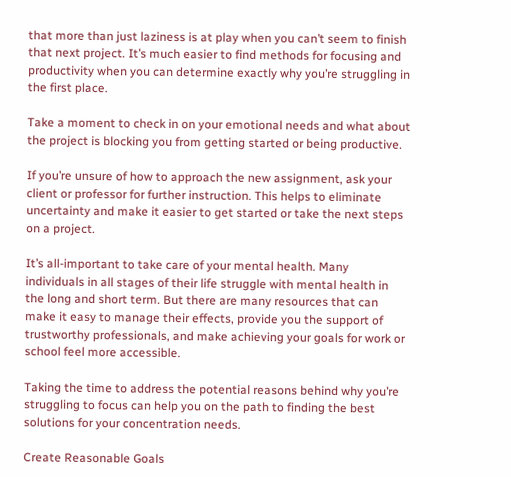that more than just laziness is at play when you can’t seem to finish that next project. It’s much easier to find methods for focusing and productivity when you can determine exactly why you’re struggling in the first place.

Take a moment to check in on your emotional needs and what about the project is blocking you from getting started or being productive.

If you’re unsure of how to approach the new assignment, ask your client or professor for further instruction. This helps to eliminate uncertainty and make it easier to get started or take the next steps on a project.

It’s all-important to take care of your mental health. Many individuals in all stages of their life struggle with mental health in the long and short term. But there are many resources that can make it easy to manage their effects, provide you the support of trustworthy professionals, and make achieving your goals for work or school feel more accessible.

Taking the time to address the potential reasons behind why you’re struggling to focus can help you on the path to finding the best solutions for your concentration needs.

Create Reasonable Goals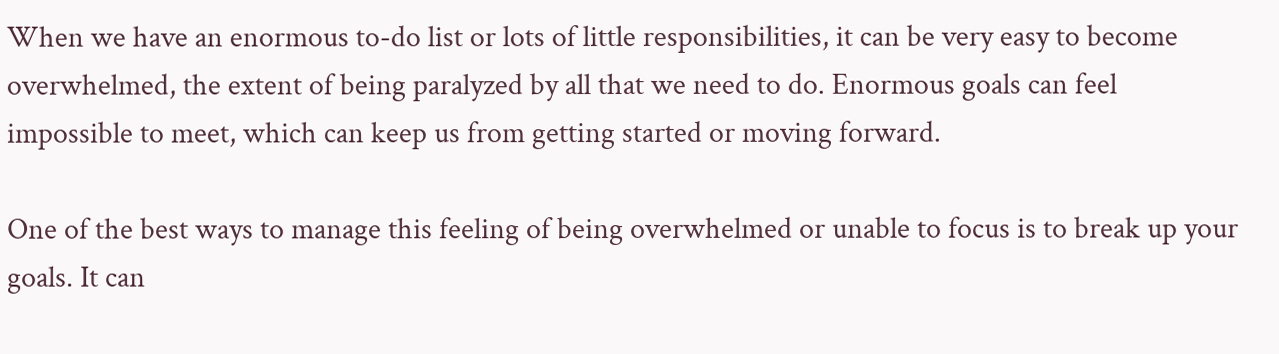When we have an enormous to-do list or lots of little responsibilities, it can be very easy to become overwhelmed, the extent of being paralyzed by all that we need to do. Enormous goals can feel impossible to meet, which can keep us from getting started or moving forward.

One of the best ways to manage this feeling of being overwhelmed or unable to focus is to break up your goals. It can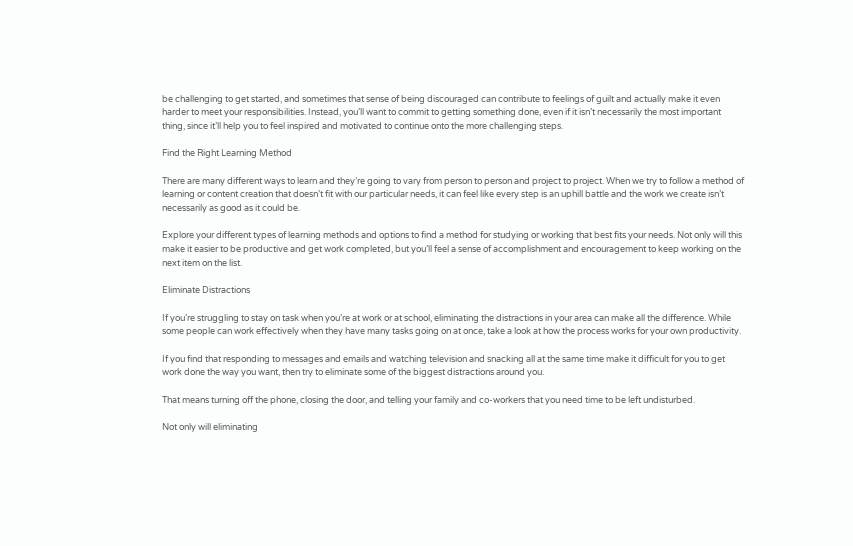be challenging to get started, and sometimes that sense of being discouraged can contribute to feelings of guilt and actually make it even harder to meet your responsibilities. Instead, you’ll want to commit to getting something done, even if it isn’t necessarily the most important thing, since it’ll help you to feel inspired and motivated to continue onto the more challenging steps.

Find the Right Learning Method

There are many different ways to learn and they’re going to vary from person to person and project to project. When we try to follow a method of learning or content creation that doesn’t fit with our particular needs, it can feel like every step is an uphill battle and the work we create isn’t necessarily as good as it could be.

Explore your different types of learning methods and options to find a method for studying or working that best fits your needs. Not only will this make it easier to be productive and get work completed, but you’ll feel a sense of accomplishment and encouragement to keep working on the next item on the list.

Eliminate Distractions

If you’re struggling to stay on task when you’re at work or at school, eliminating the distractions in your area can make all the difference. While some people can work effectively when they have many tasks going on at once, take a look at how the process works for your own productivity.

If you find that responding to messages and emails and watching television and snacking all at the same time make it difficult for you to get work done the way you want, then try to eliminate some of the biggest distractions around you.

That means turning off the phone, closing the door, and telling your family and co-workers that you need time to be left undisturbed.

Not only will eliminating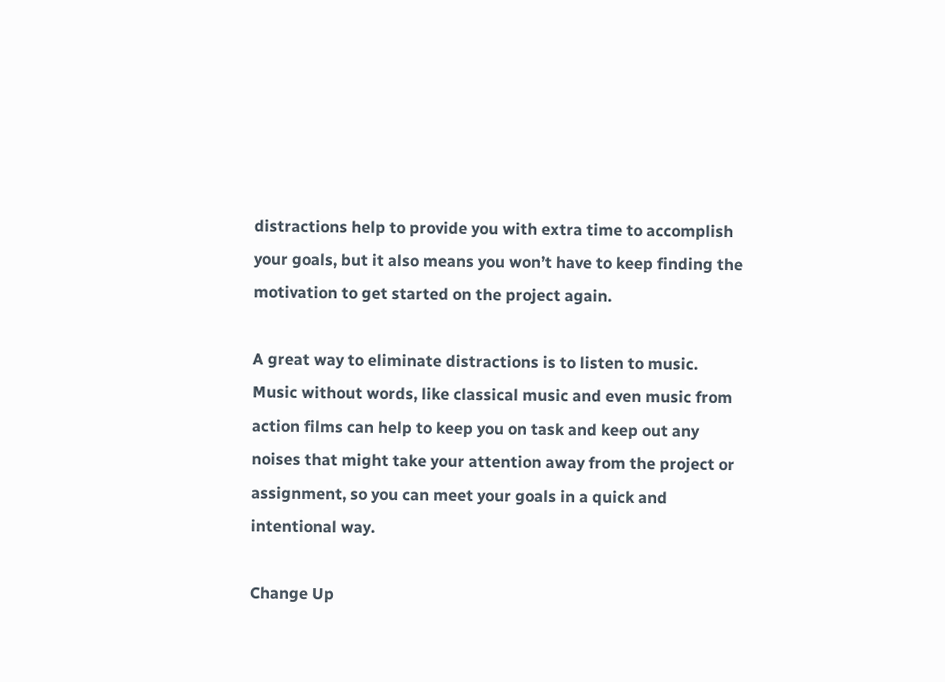distractions help to provide you with extra time to accomplish your goals, but it also means you won’t have to keep finding the motivation to get started on the project again.

A great way to eliminate distractions is to listen to music. Music without words, like classical music and even music from action films can help to keep you on task and keep out any noises that might take your attention away from the project or assignment, so you can meet your goals in a quick and intentional way.

Change Up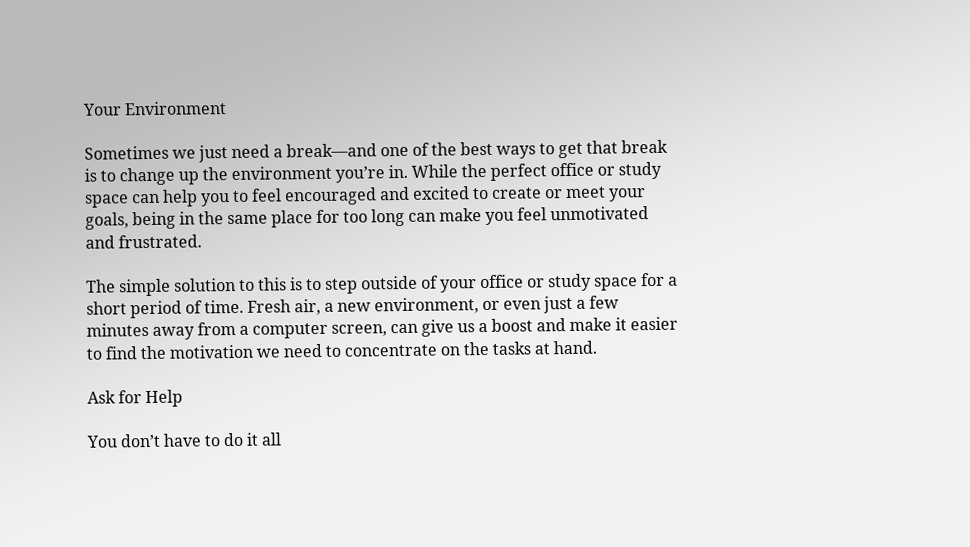Your Environment

Sometimes we just need a break—and one of the best ways to get that break is to change up the environment you’re in. While the perfect office or study space can help you to feel encouraged and excited to create or meet your goals, being in the same place for too long can make you feel unmotivated and frustrated.

The simple solution to this is to step outside of your office or study space for a short period of time. Fresh air, a new environment, or even just a few minutes away from a computer screen, can give us a boost and make it easier to find the motivation we need to concentrate on the tasks at hand.

Ask for Help

You don’t have to do it all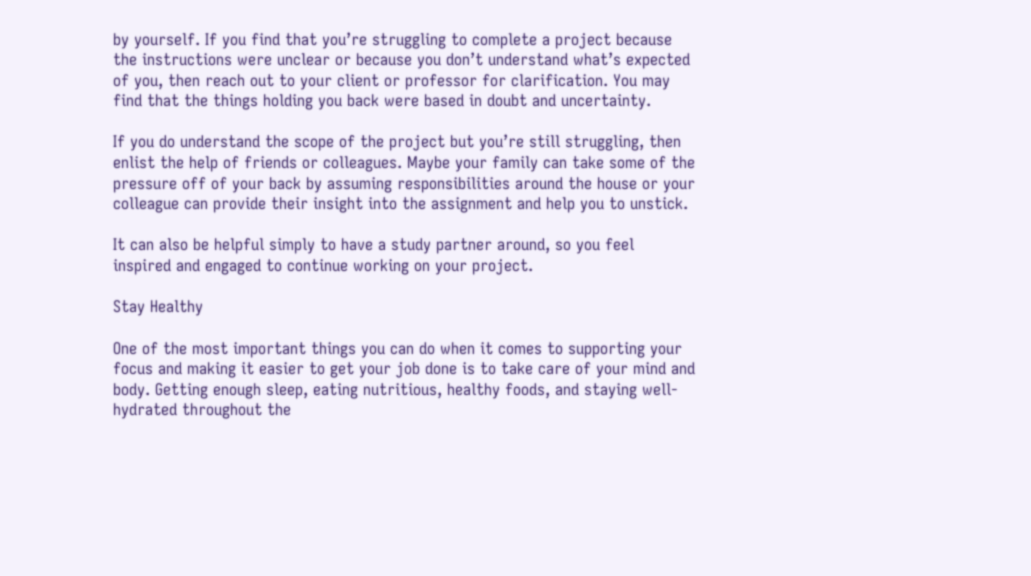by yourself. If you find that you’re struggling to complete a project because the instructions were unclear or because you don’t understand what’s expected of you, then reach out to your client or professor for clarification. You may find that the things holding you back were based in doubt and uncertainty.

If you do understand the scope of the project but you’re still struggling, then enlist the help of friends or colleagues. Maybe your family can take some of the pressure off of your back by assuming responsibilities around the house or your colleague can provide their insight into the assignment and help you to unstick.

It can also be helpful simply to have a study partner around, so you feel inspired and engaged to continue working on your project.

Stay Healthy

One of the most important things you can do when it comes to supporting your focus and making it easier to get your job done is to take care of your mind and body. Getting enough sleep, eating nutritious, healthy foods, and staying well-hydrated throughout the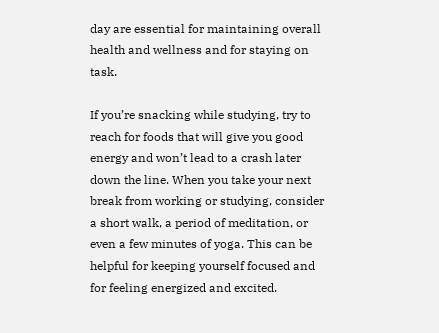day are essential for maintaining overall health and wellness and for staying on task.

If you’re snacking while studying, try to reach for foods that will give you good energy and won’t lead to a crash later down the line. When you take your next break from working or studying, consider a short walk, a period of meditation, or even a few minutes of yoga. This can be helpful for keeping yourself focused and for feeling energized and excited.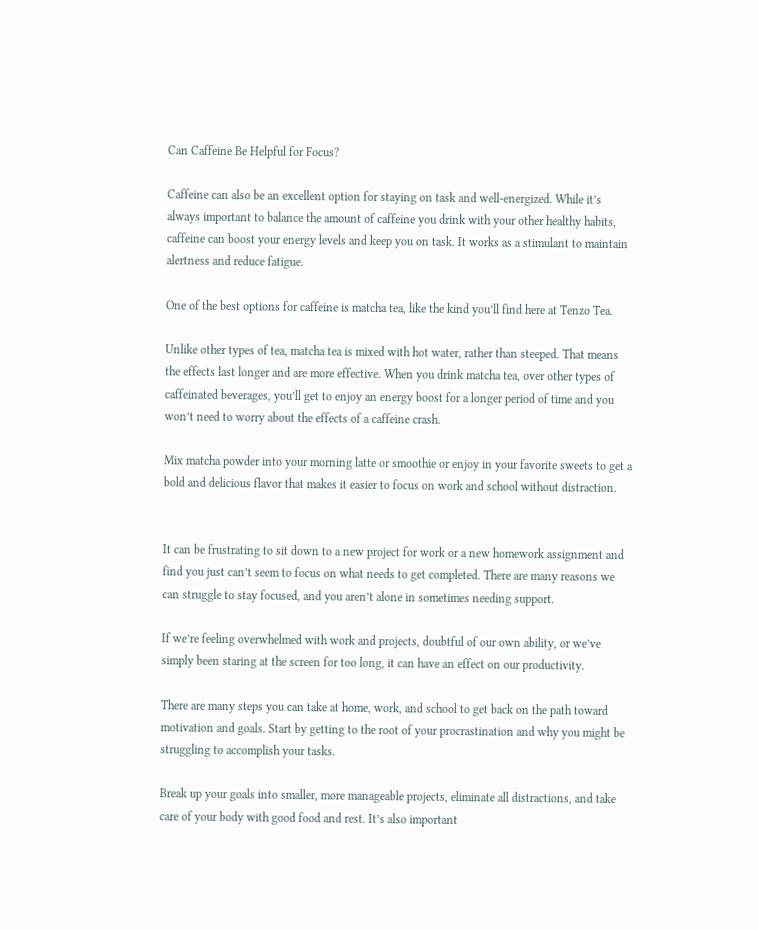Can Caffeine Be Helpful for Focus?

Caffeine can also be an excellent option for staying on task and well-energized. While it’s always important to balance the amount of caffeine you drink with your other healthy habits, caffeine can boost your energy levels and keep you on task. It works as a stimulant to maintain alertness and reduce fatigue.

One of the best options for caffeine is matcha tea, like the kind you’ll find here at Tenzo Tea.

Unlike other types of tea, matcha tea is mixed with hot water, rather than steeped. That means the effects last longer and are more effective. When you drink matcha tea, over other types of caffeinated beverages, you’ll get to enjoy an energy boost for a longer period of time and you won’t need to worry about the effects of a caffeine crash.

Mix matcha powder into your morning latte or smoothie or enjoy in your favorite sweets to get a bold and delicious flavor that makes it easier to focus on work and school without distraction.


It can be frustrating to sit down to a new project for work or a new homework assignment and find you just can’t seem to focus on what needs to get completed. There are many reasons we can struggle to stay focused, and you aren’t alone in sometimes needing support.

If we’re feeling overwhelmed with work and projects, doubtful of our own ability, or we’ve simply been staring at the screen for too long, it can have an effect on our productivity.

There are many steps you can take at home, work, and school to get back on the path toward motivation and goals. Start by getting to the root of your procrastination and why you might be struggling to accomplish your tasks.

Break up your goals into smaller, more manageable projects, eliminate all distractions, and take care of your body with good food and rest. It’s also important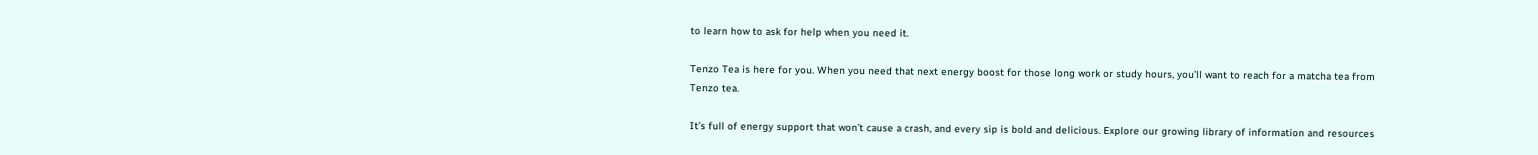to learn how to ask for help when you need it.

Tenzo Tea is here for you. When you need that next energy boost for those long work or study hours, you’ll want to reach for a matcha tea from Tenzo tea.

It’s full of energy support that won’t cause a crash, and every sip is bold and delicious. Explore our growing library of information and resources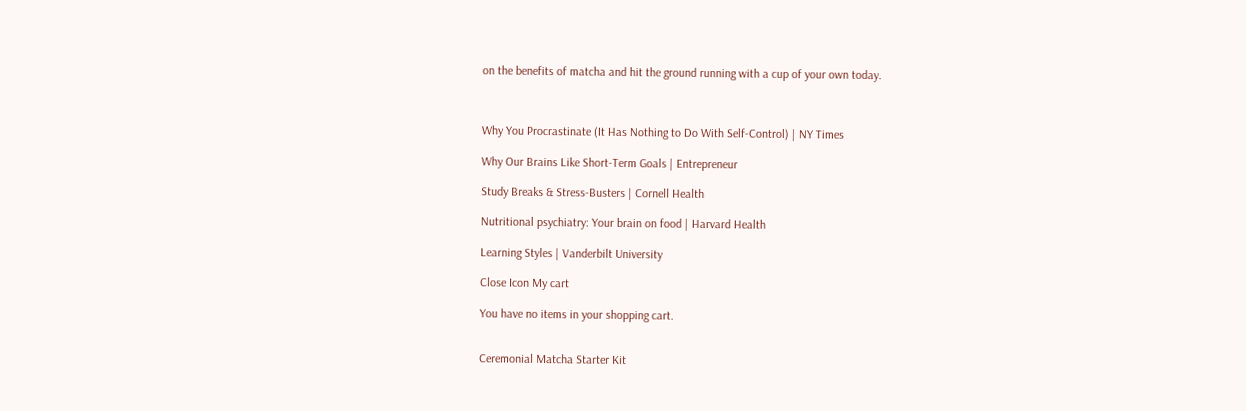on the benefits of matcha and hit the ground running with a cup of your own today.



Why You Procrastinate (It Has Nothing to Do With Self-Control) | NY Times

Why Our Brains Like Short-Term Goals | Entrepreneur

Study Breaks & Stress-Busters | Cornell Health

Nutritional psychiatry: Your brain on food | Harvard Health

Learning Styles | Vanderbilt University

Close Icon My cart

You have no items in your shopping cart.


Ceremonial Matcha Starter Kit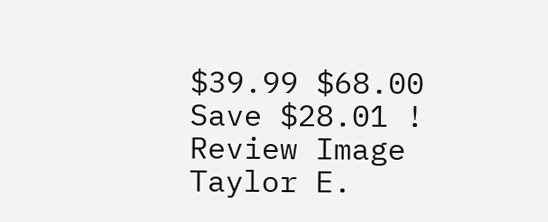$39.99 $68.00 Save $28.01 !
Review Image
Taylor E.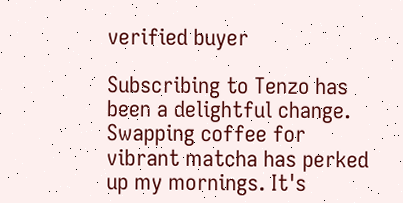verified buyer

Subscribing to Tenzo has been a delightful change. Swapping coffee for vibrant matcha has perked up my mornings. It's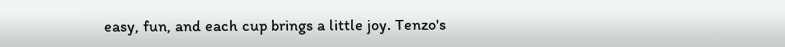easy, fun, and each cup brings a little joy. Tenzo's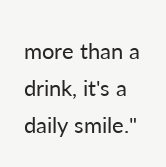more than a drink, it's a daily smile."